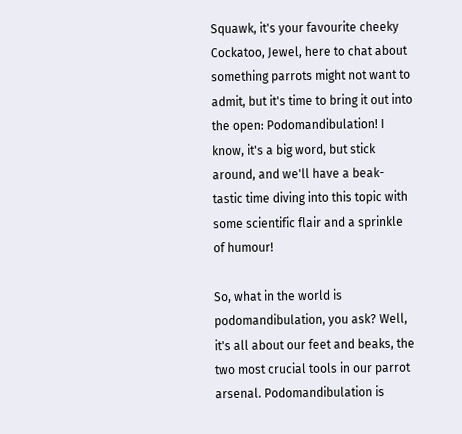Squawk, it's your favourite cheeky Cockatoo, Jewel, here to chat about something parrots might not want to admit, but it's time to bring it out into the open: Podomandibulation! I know, it's a big word, but stick around, and we'll have a beak-tastic time diving into this topic with some scientific flair and a sprinkle of humour!

So, what in the world is podomandibulation, you ask? Well, it's all about our feet and beaks, the two most crucial tools in our parrot arsenal. Podomandibulation is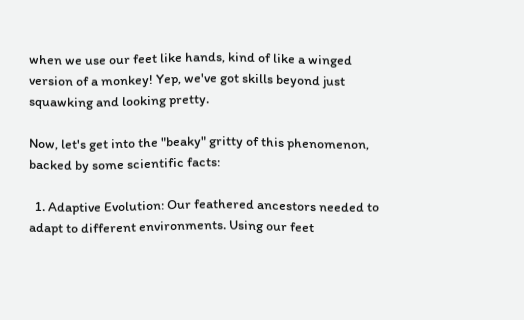when we use our feet like hands, kind of like a winged version of a monkey! Yep, we've got skills beyond just squawking and looking pretty.

Now, let's get into the "beaky" gritty of this phenomenon, backed by some scientific facts:

  1. Adaptive Evolution: Our feathered ancestors needed to adapt to different environments. Using our feet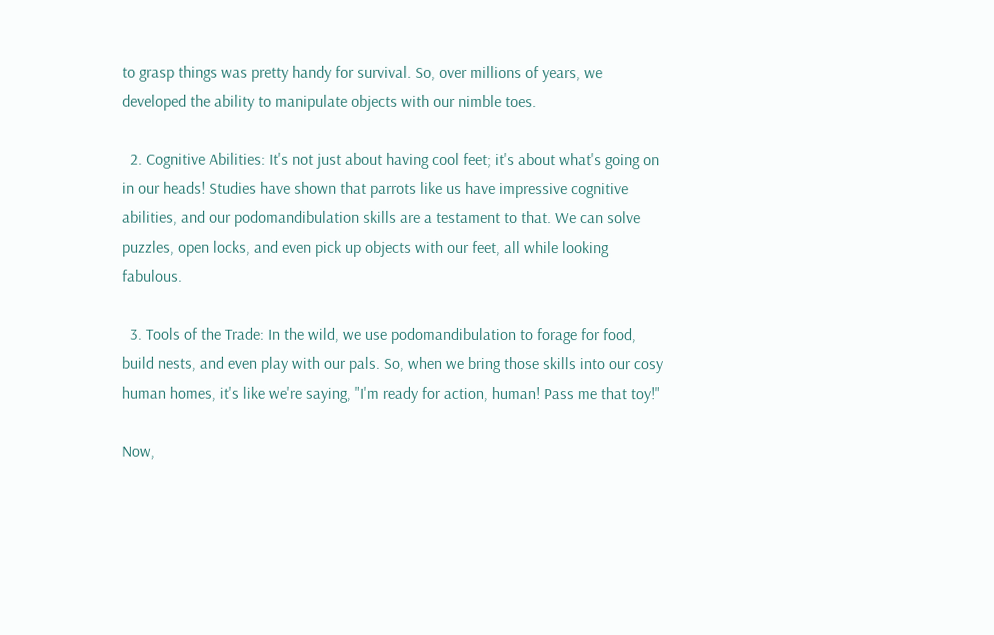to grasp things was pretty handy for survival. So, over millions of years, we developed the ability to manipulate objects with our nimble toes.

  2. Cognitive Abilities: It's not just about having cool feet; it's about what's going on in our heads! Studies have shown that parrots like us have impressive cognitive abilities, and our podomandibulation skills are a testament to that. We can solve puzzles, open locks, and even pick up objects with our feet, all while looking fabulous.

  3. Tools of the Trade: In the wild, we use podomandibulation to forage for food, build nests, and even play with our pals. So, when we bring those skills into our cosy human homes, it's like we're saying, "I'm ready for action, human! Pass me that toy!"

Now,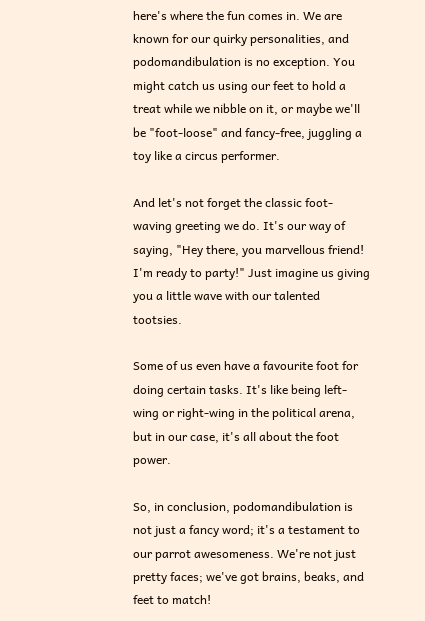here's where the fun comes in. We are known for our quirky personalities, and podomandibulation is no exception. You might catch us using our feet to hold a treat while we nibble on it, or maybe we'll be "foot-loose" and fancy-free, juggling a toy like a circus performer.

And let's not forget the classic foot-waving greeting we do. It's our way of saying, "Hey there, you marvellous friend! I'm ready to party!" Just imagine us giving you a little wave with our talented tootsies.

Some of us even have a favourite foot for doing certain tasks. It's like being left-wing or right-wing in the political arena, but in our case, it's all about the foot power.

So, in conclusion, podomandibulation is not just a fancy word; it's a testament to our parrot awesomeness. We're not just pretty faces; we've got brains, beaks, and feet to match!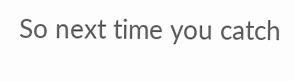So next time you catch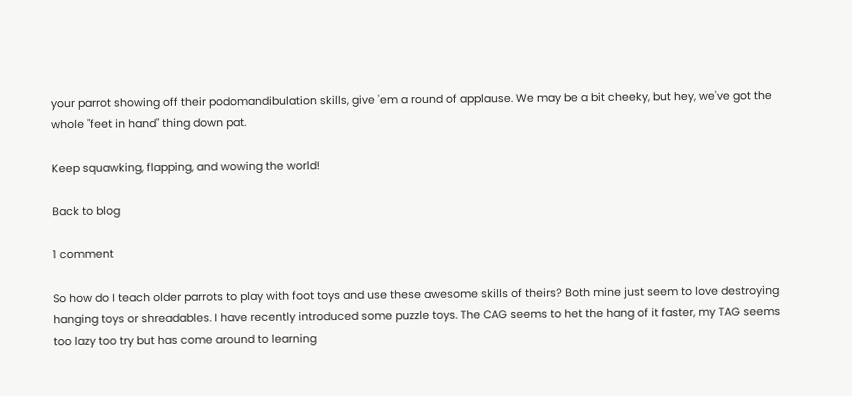your parrot showing off their podomandibulation skills, give 'em a round of applause. We may be a bit cheeky, but hey, we've got the whole "feet in hand" thing down pat.

Keep squawking, flapping, and wowing the world!

Back to blog

1 comment

So how do I teach older parrots to play with foot toys and use these awesome skills of theirs? Both mine just seem to love destroying hanging toys or shreadables. I have recently introduced some puzzle toys. The CAG seems to het the hang of it faster, my TAG seems too lazy too try but has come around to learning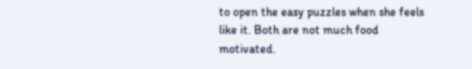to open the easy puzzles when she feels like it. Both are not much food motivated.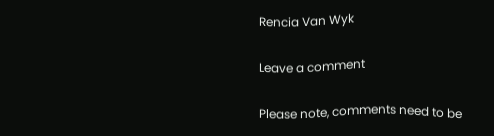Rencia Van Wyk

Leave a comment

Please note, comments need to be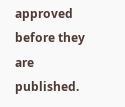approved before they are published.